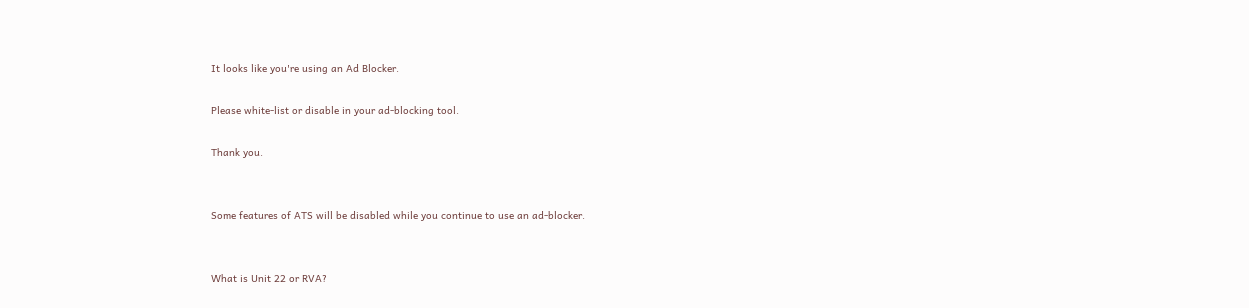It looks like you're using an Ad Blocker.

Please white-list or disable in your ad-blocking tool.

Thank you.


Some features of ATS will be disabled while you continue to use an ad-blocker.


What is Unit 22 or RVA?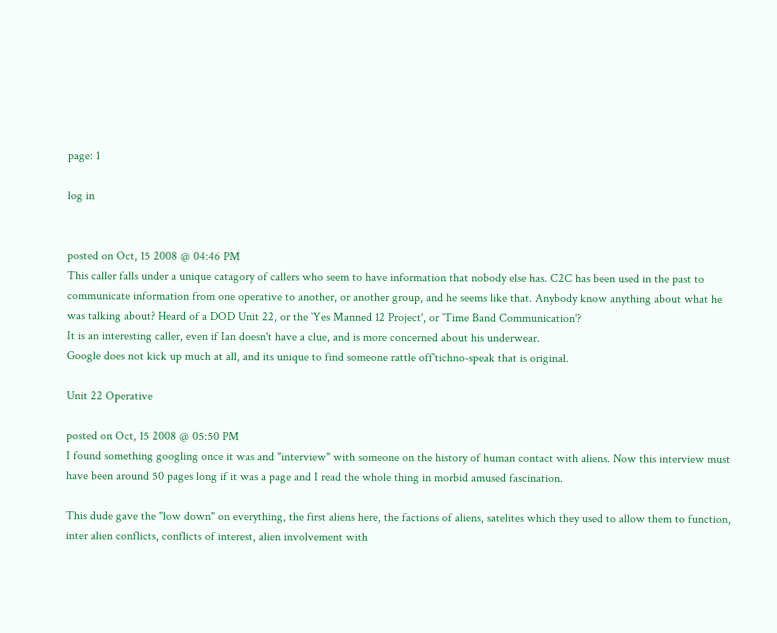page: 1

log in


posted on Oct, 15 2008 @ 04:46 PM
This caller falls under a unique catagory of callers who seem to have information that nobody else has. C2C has been used in the past to communicate information from one operative to another, or another group, and he seems like that. Anybody know anything about what he was talking about? Heard of a DOD Unit 22, or the `Yes Manned 12 Project', or `Time Band Communication'?
It is an interesting caller, even if Ian doesn't have a clue, and is more concerned about his underwear.
Google does not kick up much at all, and its unique to find someone rattle off'tichno-speak that is original.

Unit 22 Operative

posted on Oct, 15 2008 @ 05:50 PM
I found something googling once it was and "interview" with someone on the history of human contact with aliens. Now this interview must have been around 50 pages long if it was a page and I read the whole thing in morbid amused fascination.

This dude gave the "low down" on everything, the first aliens here, the factions of aliens, satelites which they used to allow them to function, inter alien conflicts, conflicts of interest, alien involvement with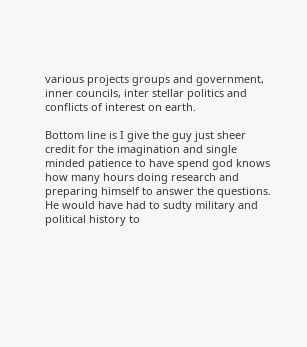various projects groups and government, inner councils, inter stellar politics and conflicts of interest on earth.

Bottom line is I give the guy just sheer credit for the imagination and single minded patience to have spend god knows how many hours doing research and preparing himself to answer the questions. He would have had to sudty military and political history to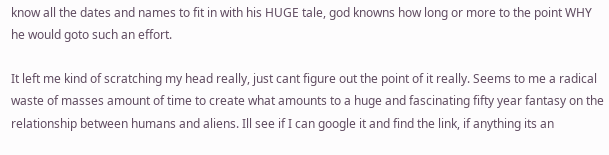know all the dates and names to fit in with his HUGE tale, god knowns how long or more to the point WHY he would goto such an effort.

It left me kind of scratching my head really, just cant figure out the point of it really. Seems to me a radical waste of masses amount of time to create what amounts to a huge and fascinating fifty year fantasy on the relationship between humans and aliens. Ill see if I can google it and find the link, if anything its an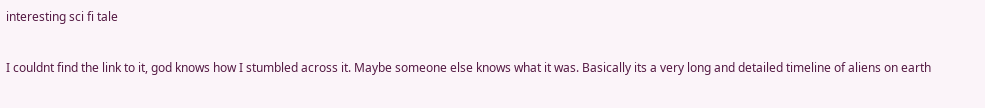interesting sci fi tale

I couldnt find the link to it, god knows how I stumbled across it. Maybe someone else knows what it was. Basically its a very long and detailed timeline of aliens on earth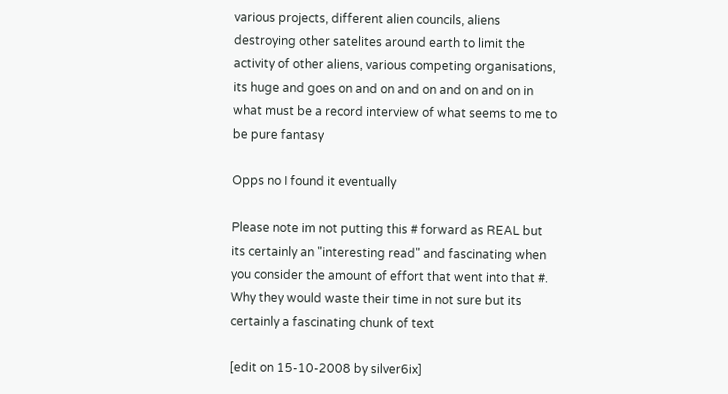various projects, different alien councils, aliens destroying other satelites around earth to limit the activity of other aliens, various competing organisations, its huge and goes on and on and on and on and on in what must be a record interview of what seems to me to be pure fantasy

Opps no I found it eventually

Please note im not putting this # forward as REAL but its certainly an "interesting read" and fascinating when you consider the amount of effort that went into that #. Why they would waste their time in not sure but its certainly a fascinating chunk of text

[edit on 15-10-2008 by silver6ix]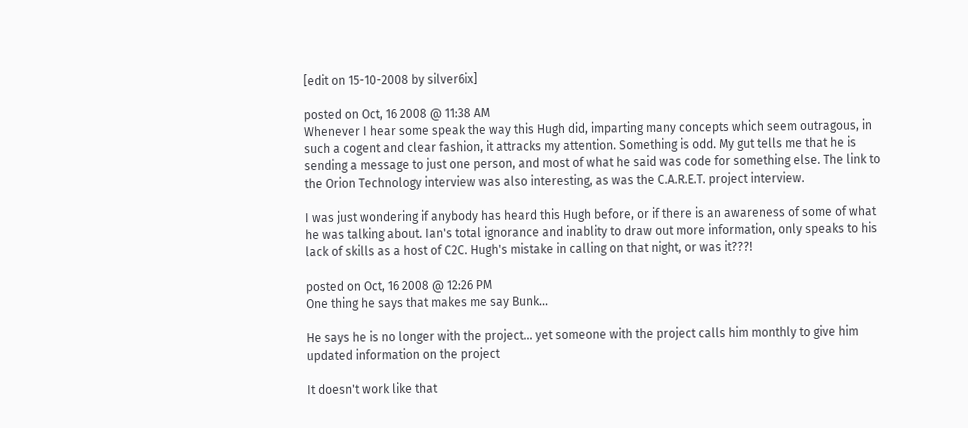[edit on 15-10-2008 by silver6ix]

posted on Oct, 16 2008 @ 11:38 AM
Whenever I hear some speak the way this Hugh did, imparting many concepts which seem outragous, in such a cogent and clear fashion, it attracks my attention. Something is odd. My gut tells me that he is sending a message to just one person, and most of what he said was code for something else. The link to the Orion Technology interview was also interesting, as was the C.A.R.E.T. project interview.

I was just wondering if anybody has heard this Hugh before, or if there is an awareness of some of what he was talking about. Ian's total ignorance and inablity to draw out more information, only speaks to his lack of skills as a host of C2C. Hugh's mistake in calling on that night, or was it???!

posted on Oct, 16 2008 @ 12:26 PM
One thing he says that makes me say Bunk...

He says he is no longer with the project... yet someone with the project calls him monthly to give him updated information on the project

It doesn't work like that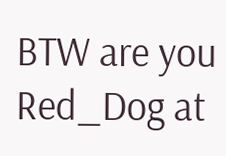BTW are you Red_Dog at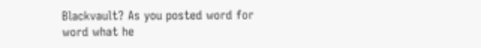Blackvault? As you posted word for word what he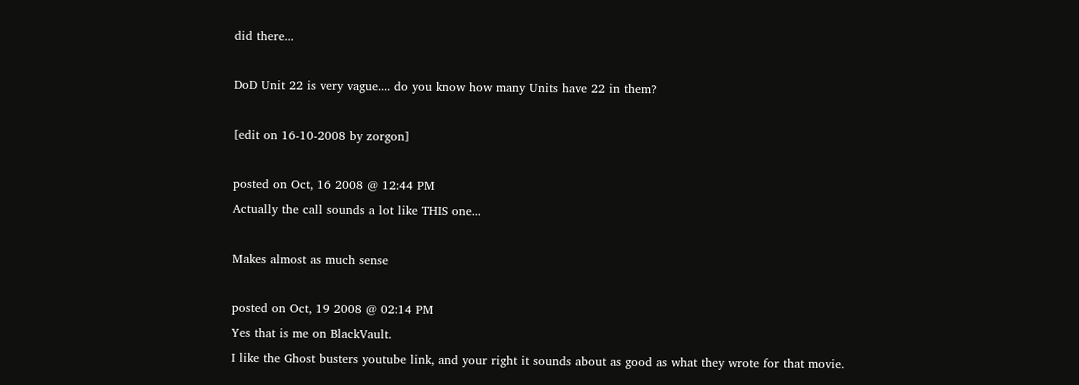did there...

DoD Unit 22 is very vague.... do you know how many Units have 22 in them?

[edit on 16-10-2008 by zorgon]

posted on Oct, 16 2008 @ 12:44 PM
Actually the call sounds a lot like THIS one...

Makes almost as much sense

posted on Oct, 19 2008 @ 02:14 PM
Yes that is me on BlackVault.
I like the Ghost busters youtube link, and your right it sounds about as good as what they wrote for that movie.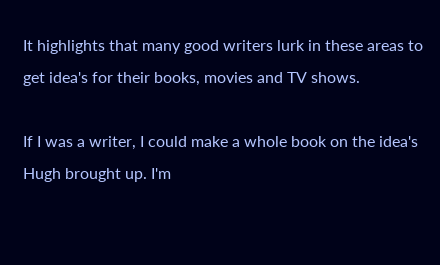It highlights that many good writers lurk in these areas to get idea's for their books, movies and TV shows.

If I was a writer, I could make a whole book on the idea's Hugh brought up. I'm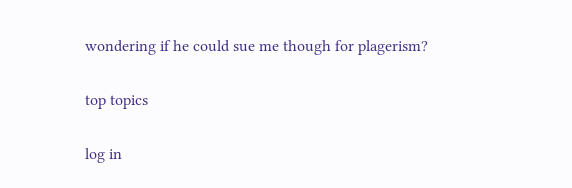wondering if he could sue me though for plagerism?

top topics

log in